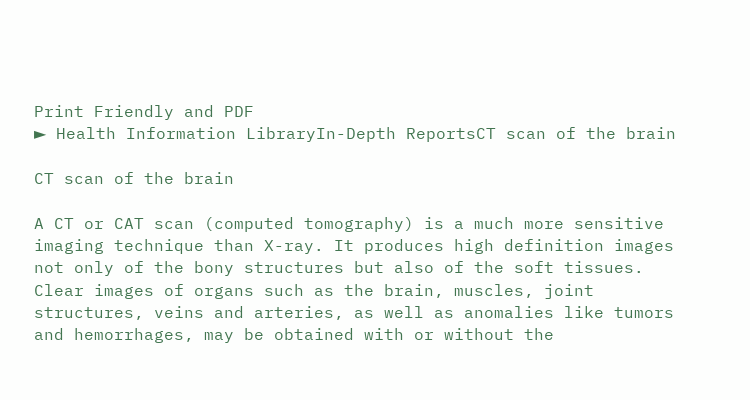Print Friendly and PDF
► Health Information LibraryIn-Depth ReportsCT scan of the brain

CT scan of the brain

A CT or CAT scan (computed tomography) is a much more sensitive imaging technique than X-ray. It produces high definition images not only of the bony structures but also of the soft tissues. Clear images of organs such as the brain, muscles, joint structures, veins and arteries, as well as anomalies like tumors and hemorrhages, may be obtained with or without the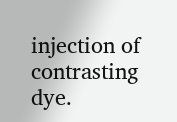injection of contrasting dye.